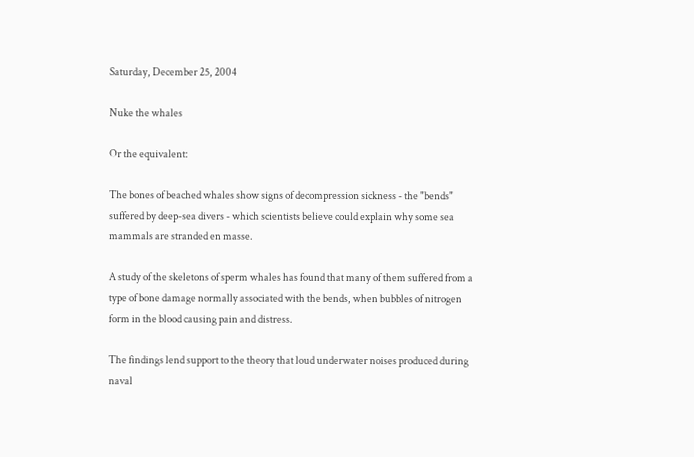Saturday, December 25, 2004

Nuke the whales

Or the equivalent:

The bones of beached whales show signs of decompression sickness - the "bends" suffered by deep-sea divers - which scientists believe could explain why some sea mammals are stranded en masse.

A study of the skeletons of sperm whales has found that many of them suffered from a type of bone damage normally associated with the bends, when bubbles of nitrogen form in the blood causing pain and distress.

The findings lend support to the theory that loud underwater noises produced during naval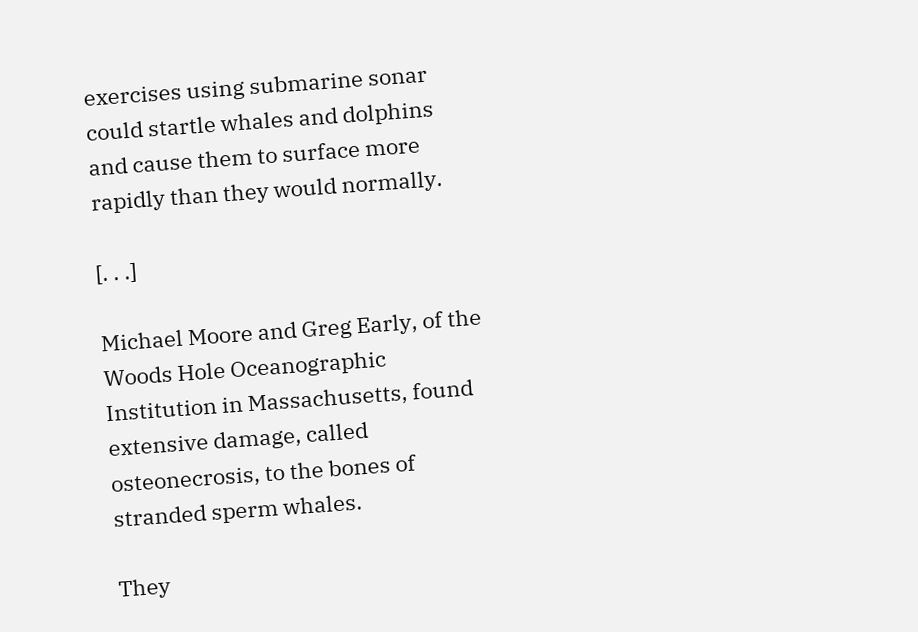exercises using submarine sonar could startle whales and dolphins and cause them to surface more rapidly than they would normally.

[. . .]

Michael Moore and Greg Early, of the Woods Hole Oceanographic Institution in Massachusetts, found extensive damage, called osteonecrosis, to the bones of stranded sperm whales.

They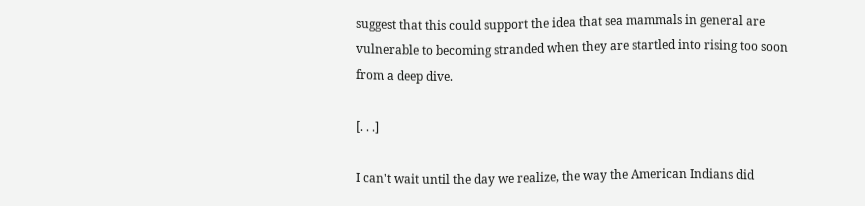suggest that this could support the idea that sea mammals in general are vulnerable to becoming stranded when they are startled into rising too soon from a deep dive.

[. . .]

I can't wait until the day we realize, the way the American Indians did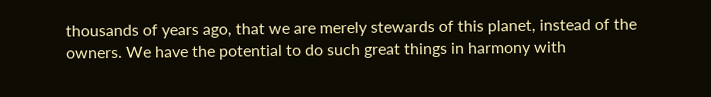thousands of years ago, that we are merely stewards of this planet, instead of the owners. We have the potential to do such great things in harmony with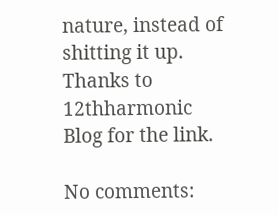nature, instead of shitting it up. Thanks to 12thharmonic Blog for the link.

No comments: